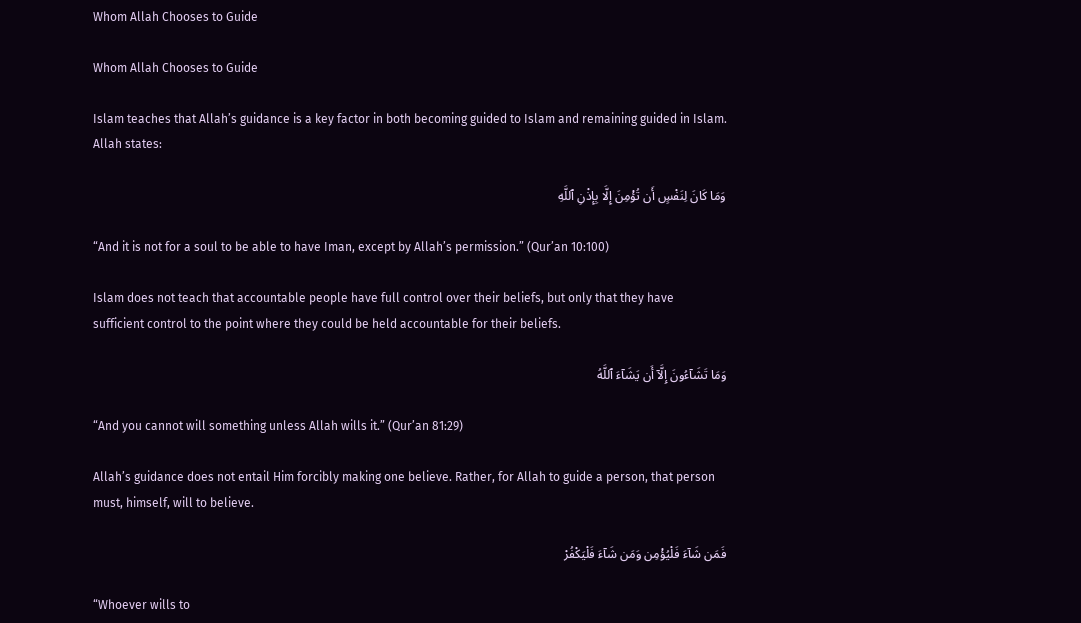Whom Allah Chooses to Guide

Whom Allah Chooses to Guide

Islam teaches that Allah’s guidance is a key factor in both becoming guided to Islam and remaining guided in Islam. Allah states:

وَمَا كَانَ لِنَفْسٍ أَن تُؤْمِنَ إِلَّا بِإِذْنِ ٱللَّهِ

“And it is not for a soul to be able to have Iman, except by Allah’s permission.” (Qur’an 10:100)

Islam does not teach that accountable people have full control over their beliefs, but only that they have sufficient control to the point where they could be held accountable for their beliefs.

وَمَا تَشَآءُونَ إِلَّآ أَن يَشَآءَ ٱللَّهُ

“And you cannot will something unless Allah wills it.” (Qur’an 81:29)

Allah’s guidance does not entail Him forcibly making one believe. Rather, for Allah to guide a person, that person must, himself, will to believe.

فَمَن شَآءَ فَلْيُؤْمِن وَمَن شَآءَ فَلْيَكْفُرْ

“Whoever wills to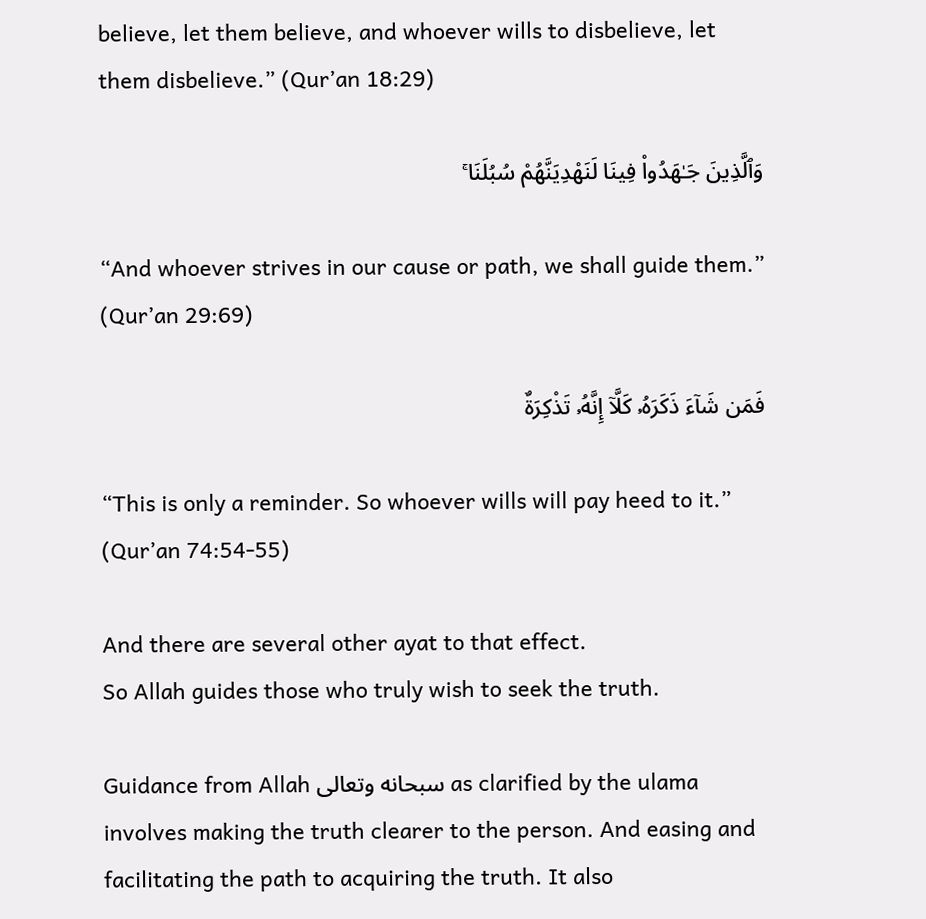believe, let them believe, and whoever wills to disbelieve, let them disbelieve.” (Qur’an 18:29)

وَٱلَّذِينَ جَـٰهَدُوا۟ فِينَا لَنَهْدِيَنَّهُمْ سُبُلَنَا ۚ

“And whoever strives in our cause or path, we shall guide them.” (Qur’an 29:69)

فَمَن شَآءَ ذَكَرَهُۥ كَلَّآ إِنَّهُۥ تَذْكِرَةٌ

“This is only a reminder. So whoever wills will pay heed to it.” (Qur’an 74:54-55)

And there are several other ayat to that effect.
So Allah guides those who truly wish to seek the truth.

Guidance from Allah سبحانه وتعالى as clarified by the ulama involves making the truth clearer to the person. And easing and facilitating the path to acquiring the truth. It also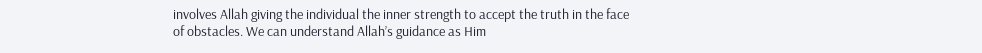involves Allah giving the individual the inner strength to accept the truth in the face of obstacles. We can understand Allah’s guidance as Him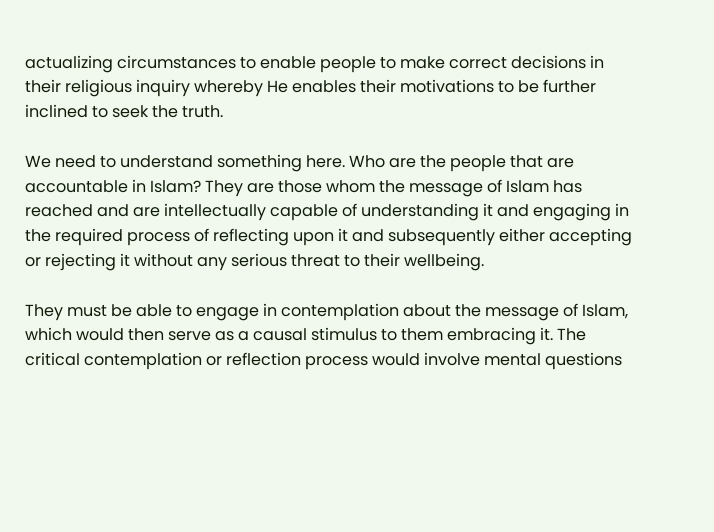actualizing circumstances to enable people to make correct decisions in their religious inquiry whereby He enables their motivations to be further inclined to seek the truth.

We need to understand something here. Who are the people that are accountable in Islam? They are those whom the message of Islam has reached and are intellectually capable of understanding it and engaging in the required process of reflecting upon it and subsequently either accepting or rejecting it without any serious threat to their wellbeing.

They must be able to engage in contemplation about the message of Islam, which would then serve as a causal stimulus to them embracing it. The critical contemplation or reflection process would involve mental questions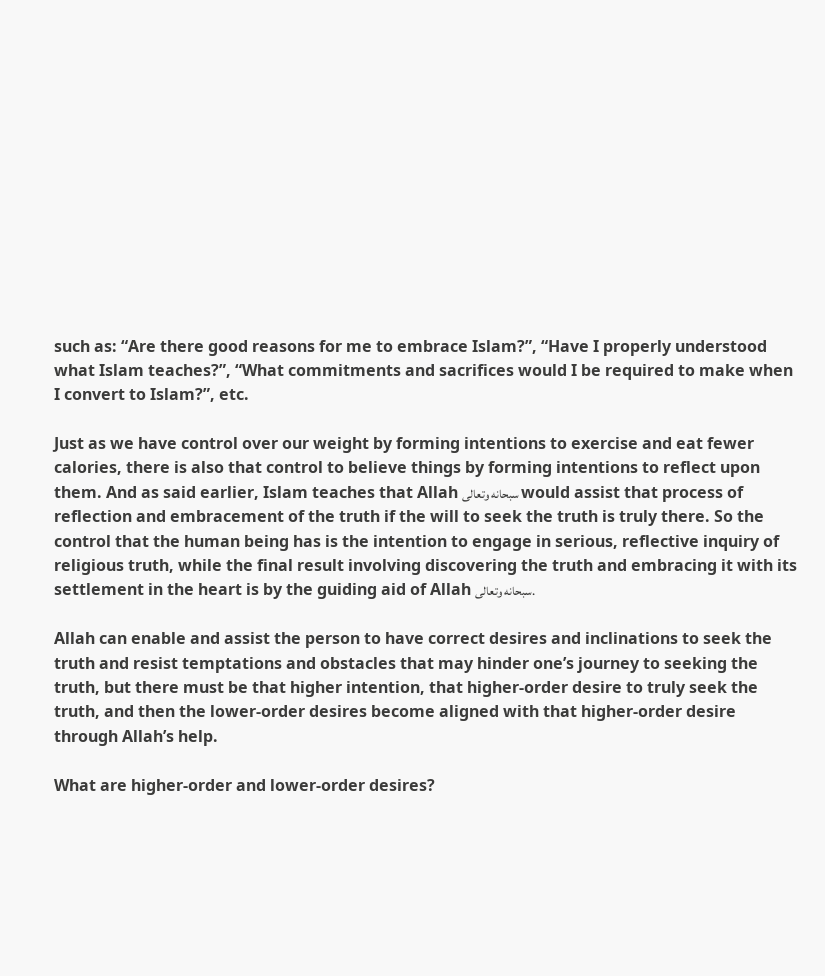such as: “Are there good reasons for me to embrace Islam?”, “Have I properly understood what Islam teaches?”, “What commitments and sacrifices would I be required to make when I convert to Islam?”, etc.

Just as we have control over our weight by forming intentions to exercise and eat fewer calories, there is also that control to believe things by forming intentions to reflect upon them. And as said earlier, Islam teaches that Allah سبحانه وتعالى would assist that process of reflection and embracement of the truth if the will to seek the truth is truly there. So the control that the human being has is the intention to engage in serious, reflective inquiry of religious truth, while the final result involving discovering the truth and embracing it with its settlement in the heart is by the guiding aid of Allah سبحانه وتعالى.

Allah can enable and assist the person to have correct desires and inclinations to seek the truth and resist temptations and obstacles that may hinder one’s journey to seeking the truth, but there must be that higher intention, that higher-order desire to truly seek the truth, and then the lower-order desires become aligned with that higher-order desire through Allah’s help.

What are higher-order and lower-order desires?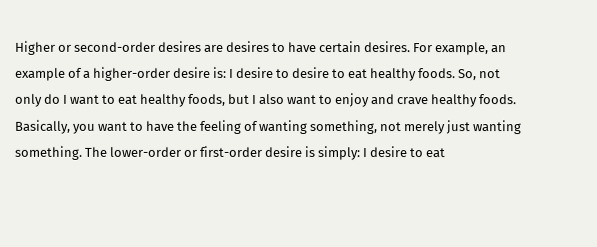Higher or second-order desires are desires to have certain desires. For example, an example of a higher-order desire is: I desire to desire to eat healthy foods. So, not only do I want to eat healthy foods, but I also want to enjoy and crave healthy foods. Basically, you want to have the feeling of wanting something, not merely just wanting something. The lower-order or first-order desire is simply: I desire to eat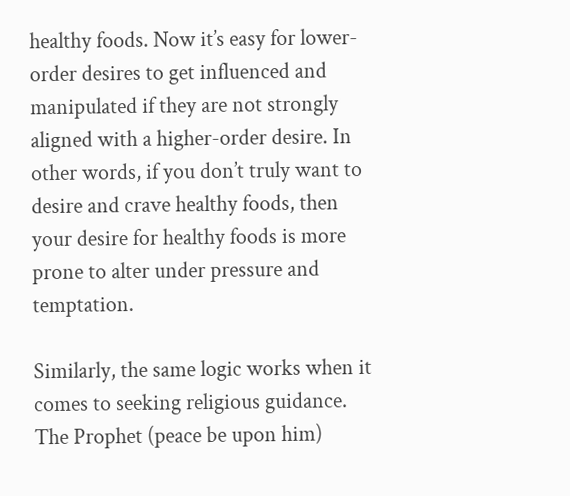healthy foods. Now it’s easy for lower-order desires to get influenced and manipulated if they are not strongly aligned with a higher-order desire. In other words, if you don’t truly want to desire and crave healthy foods, then your desire for healthy foods is more prone to alter under pressure and temptation.

Similarly, the same logic works when it comes to seeking religious guidance. The Prophet (peace be upon him)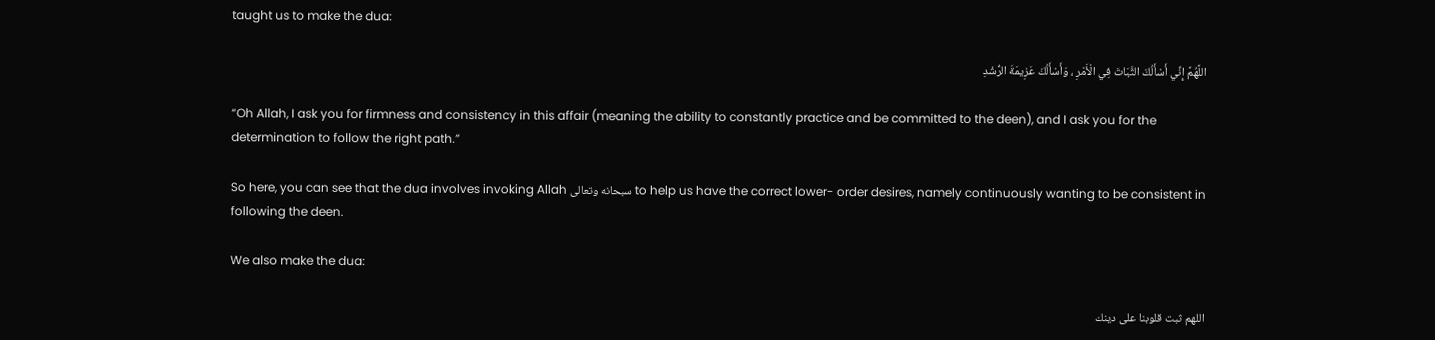taught us to make the dua:

اللَّهُمَّ إِنِّي أَسْأَلُكَ الثَّبَاتَ فِي الْأَمْرِ ، وَأَسْأَلُكَ عَزِيمَةَ الرُّشْدِ

“Oh Allah, I ask you for firmness and consistency in this affair (meaning the ability to constantly practice and be committed to the deen), and I ask you for the determination to follow the right path.”

So here, you can see that the dua involves invoking Allah سبحانه وتعالى to help us have the correct lower- order desires, namely continuously wanting to be consistent in following the deen.

We also make the dua:

اللهم ثبت قلوبنا على دينك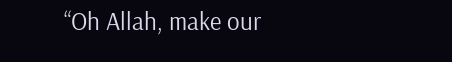“Oh Allah, make our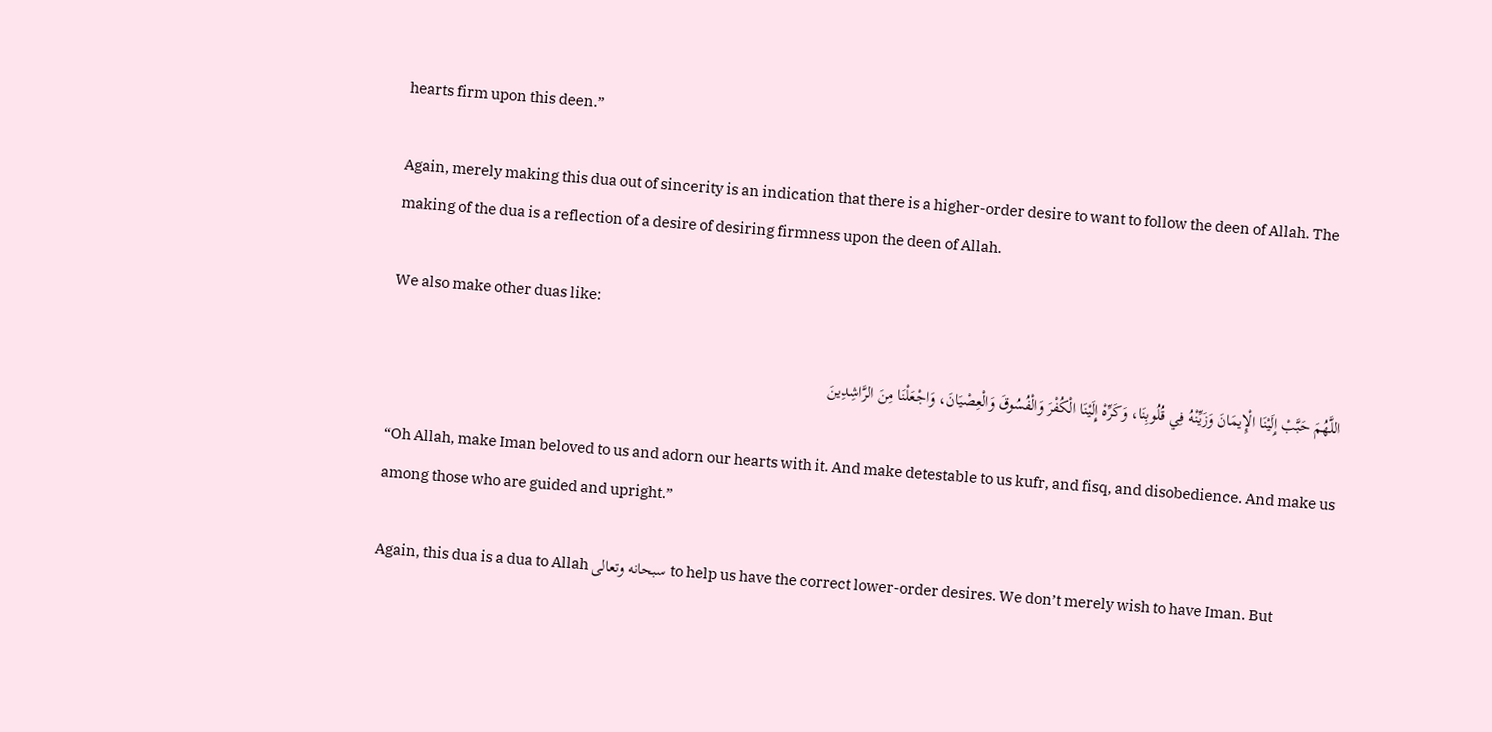hearts firm upon this deen.”

Again, merely making this dua out of sincerity is an indication that there is a higher-order desire to want to follow the deen of Allah. The making of the dua is a reflection of a desire of desiring firmness upon the deen of Allah.

We also make other duas like:

اللَّهُمَ حَبَّبْ إِلَيْنَا الْإِيمَانَ وَزَيِّنْهُ فِي قُلُوبِنَا، وَكَرِّهْ إِلَيْنَا الْكُفْرَ وَالْفُسُوقَ وَالْعِصْيَانَ، وَاجْعَلْنَا مِنَ الرَّاشِدِينَ

“Oh Allah, make Iman beloved to us and adorn our hearts with it. And make detestable to us kufr, and fisq, and disobedience. And make us among those who are guided and upright.”

Again, this dua is a dua to Allah سبحانه وتعالى to help us have the correct lower-order desires. We don’t merely wish to have Iman. But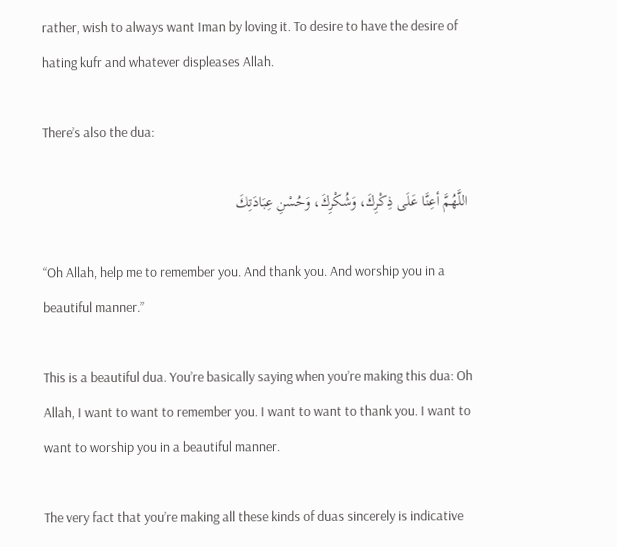rather, wish to always want Iman by loving it. To desire to have the desire of hating kufr and whatever displeases Allah.

There’s also the dua:

 اللَّهُمَّ أعِنَّا عَلَى ذِكْرِكَ، وَشُكْرِكَ، وَحُسْنِ عِبَادَتِكَ

“Oh Allah, help me to remember you. And thank you. And worship you in a beautiful manner.”

This is a beautiful dua. You’re basically saying when you’re making this dua: Oh Allah, I want to want to remember you. I want to want to thank you. I want to want to worship you in a beautiful manner.

The very fact that you’re making all these kinds of duas sincerely is indicative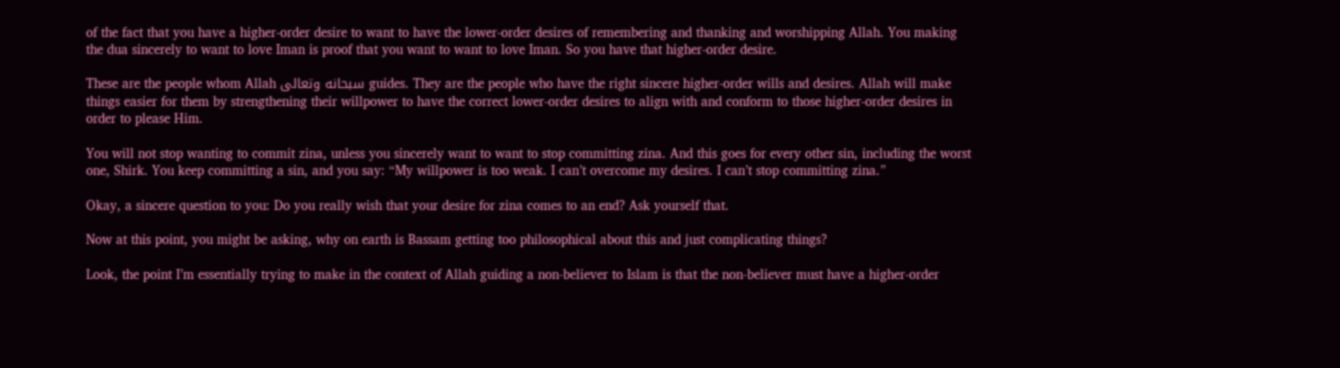of the fact that you have a higher-order desire to want to have the lower-order desires of remembering and thanking and worshipping Allah. You making the dua sincerely to want to love Iman is proof that you want to want to love Iman. So you have that higher-order desire.

These are the people whom Allah سبحانه وتعالى guides. They are the people who have the right sincere higher-order wills and desires. Allah will make things easier for them by strengthening their willpower to have the correct lower-order desires to align with and conform to those higher-order desires in order to please Him.

You will not stop wanting to commit zina, unless you sincerely want to want to stop committing zina. And this goes for every other sin, including the worst one, Shirk. You keep committing a sin, and you say: “My willpower is too weak. I can’t overcome my desires. I can’t stop committing zina.”

Okay, a sincere question to you: Do you really wish that your desire for zina comes to an end? Ask yourself that.

Now at this point, you might be asking, why on earth is Bassam getting too philosophical about this and just complicating things?

Look, the point I’m essentially trying to make in the context of Allah guiding a non-believer to Islam is that the non-believer must have a higher-order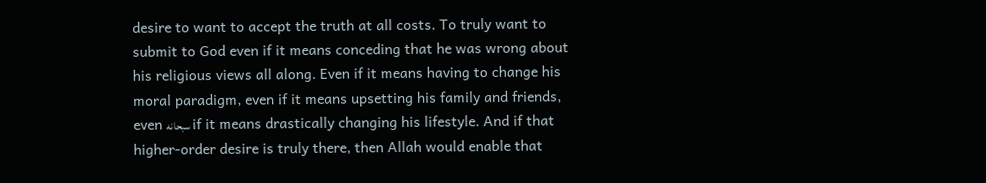desire to want to accept the truth at all costs. To truly want to submit to God even if it means conceding that he was wrong about his religious views all along. Even if it means having to change his moral paradigm, even if it means upsetting his family and friends, even سبحانه if it means drastically changing his lifestyle. And if that higher-order desire is truly there, then Allah would enable that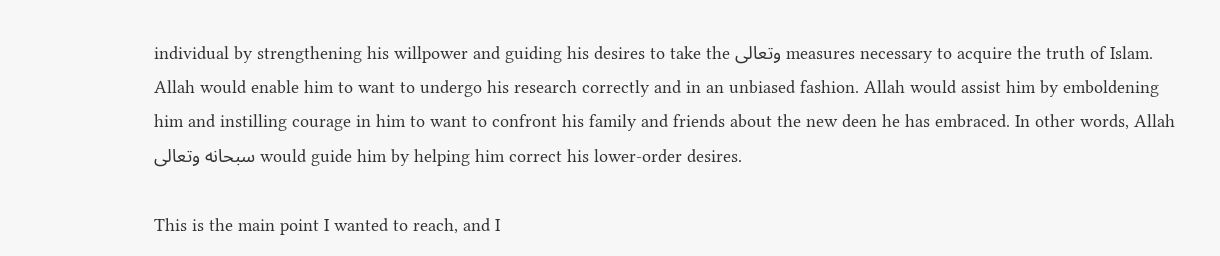individual by strengthening his willpower and guiding his desires to take the وتعالى measures necessary to acquire the truth of Islam. Allah would enable him to want to undergo his research correctly and in an unbiased fashion. Allah would assist him by emboldening him and instilling courage in him to want to confront his family and friends about the new deen he has embraced. In other words, Allah سبحانه وتعالى would guide him by helping him correct his lower-order desires.

This is the main point I wanted to reach, and I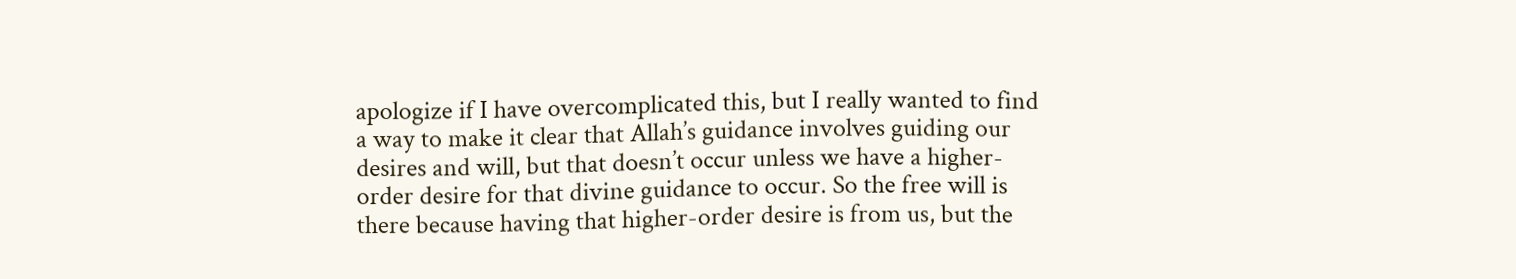apologize if I have overcomplicated this, but I really wanted to find a way to make it clear that Allah’s guidance involves guiding our desires and will, but that doesn’t occur unless we have a higher-order desire for that divine guidance to occur. So the free will is there because having that higher-order desire is from us, but the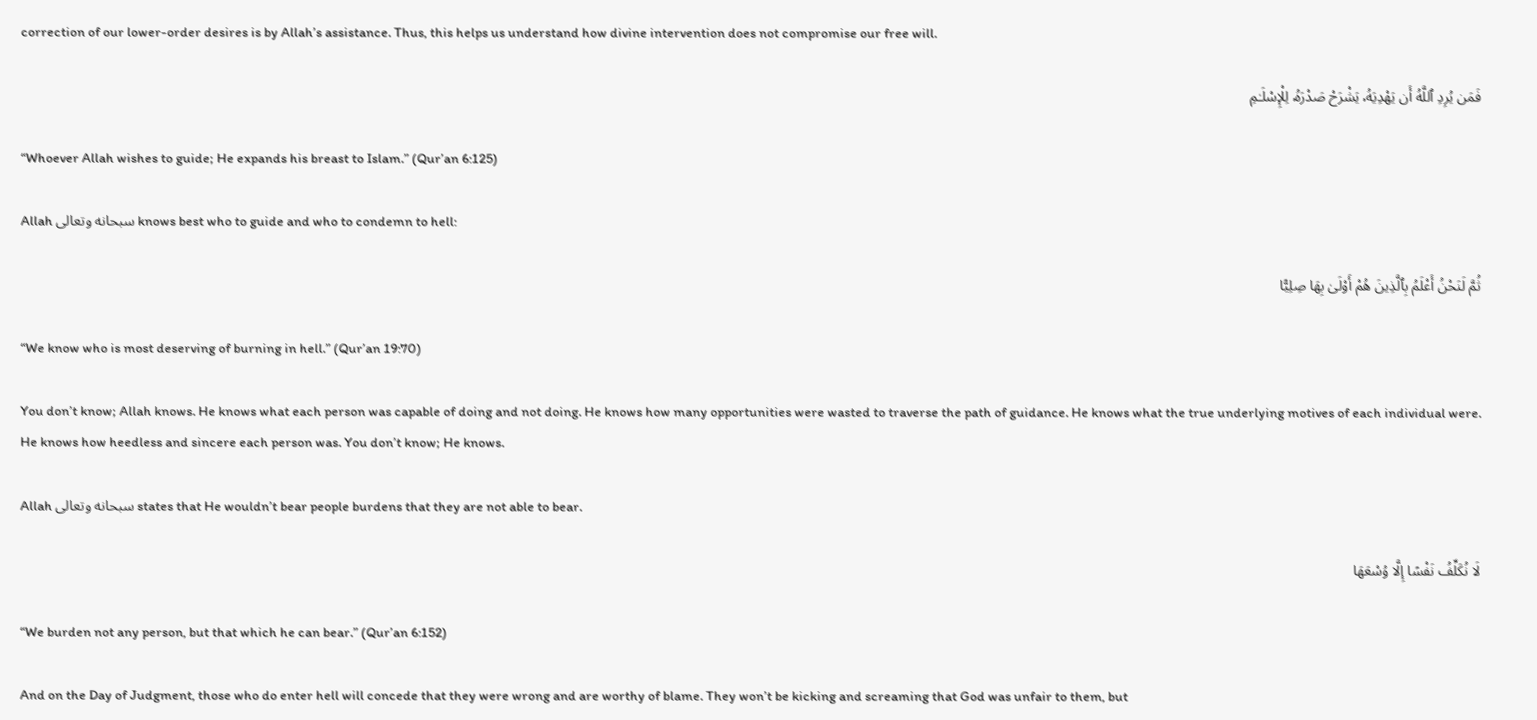correction of our lower-order desires is by Allah’s assistance. Thus, this helps us understand how divine intervention does not compromise our free will.

فَمَن يُرِدِ ٱللَّهُ أَن يَهْدِيَهُۥ يَشْرَحْ صَدْرَهُۥ لِلْإِسْلَـٰمِ

“Whoever Allah wishes to guide; He expands his breast to Islam.” (Qur’an 6:125)

Allah سبحانه وتعالى knows best who to guide and who to condemn to hell:

ثُمَّ لَنَحْنُ أَعْلَمُ بِٱلَّذِينَ هُمْ أَوْلَىٰ بِهَا صِلِيًّا

“We know who is most deserving of burning in hell.” (Qur’an 19:70)

You don’t know; Allah knows. He knows what each person was capable of doing and not doing. He knows how many opportunities were wasted to traverse the path of guidance. He knows what the true underlying motives of each individual were. He knows how heedless and sincere each person was. You don’t know; He knows.

Allah سبحانه وتعالى states that He wouldn’t bear people burdens that they are not able to bear.

لَا نُكَلِّفُ نَفْسًا إِلَّا وُسْعَهَا

“We burden not any person, but that which he can bear.” (Qur’an 6:152)

And on the Day of Judgment, those who do enter hell will concede that they were wrong and are worthy of blame. They won’t be kicking and screaming that God was unfair to them, but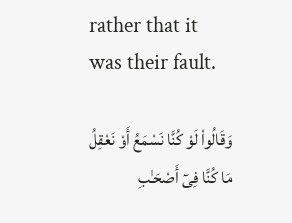rather that it was their fault.

وَقَالُوا۟ لَوْ كُنَّا نَسْمَعُ أَوْ نَعْقِلُ مَا كُنَّا فِىٓ أَصْحَـٰبِ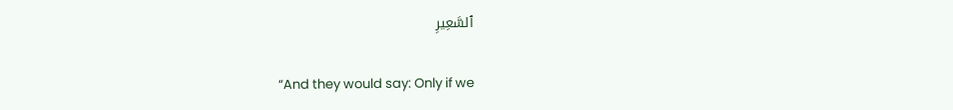ٱلسَّعِيرِ

“And they would say: Only if we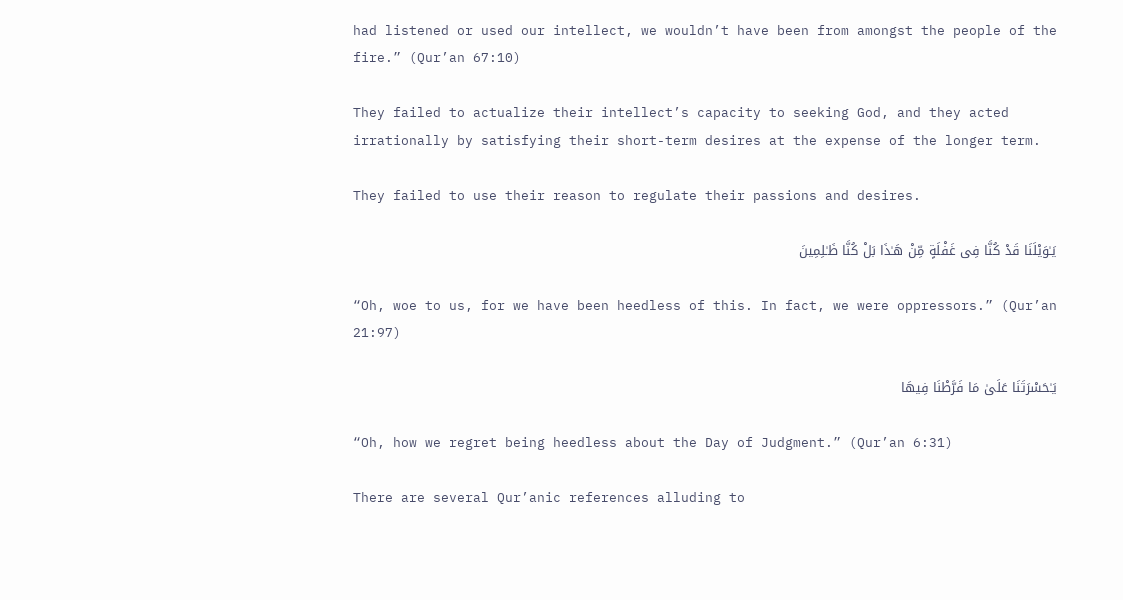had listened or used our intellect, we wouldn’t have been from amongst the people of the fire.” (Qur’an 67:10)

They failed to actualize their intellect’s capacity to seeking God, and they acted irrationally by satisfying their short-term desires at the expense of the longer term.

They failed to use their reason to regulate their passions and desires.

يَـٰوَيْلَنَا قَدْ كُنَّا فِى غَفْلَةٍ مِّنْ هَـٰذَا بَلْ كُنَّا ظَـٰلِمِينَ

“Oh, woe to us, for we have been heedless of this. In fact, we were oppressors.” (Qur’an 21:97)

يَـٰحَسْرَتَنَا عَلَىٰ مَا فَرَّطْنَا فِيهَا

“Oh, how we regret being heedless about the Day of Judgment.” (Qur’an 6:31)

There are several Qur’anic references alluding to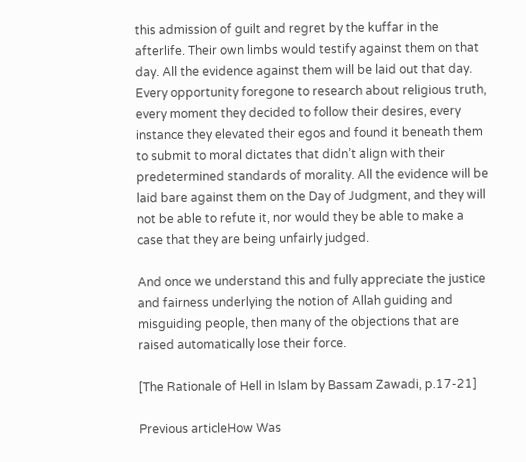this admission of guilt and regret by the kuffar in the afterlife. Their own limbs would testify against them on that day. All the evidence against them will be laid out that day. Every opportunity foregone to research about religious truth, every moment they decided to follow their desires, every instance they elevated their egos and found it beneath them to submit to moral dictates that didn’t align with their predetermined standards of morality. All the evidence will be laid bare against them on the Day of Judgment, and they will not be able to refute it, nor would they be able to make a case that they are being unfairly judged.

And once we understand this and fully appreciate the justice and fairness underlying the notion of Allah guiding and misguiding people, then many of the objections that are raised automatically lose their force.

[The Rationale of Hell in Islam by Bassam Zawadi, p.17-21]

Previous articleHow Was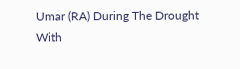Umar (RA) During The Drought With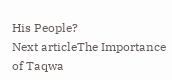His People?
Next articleThe Importance of Taqwa